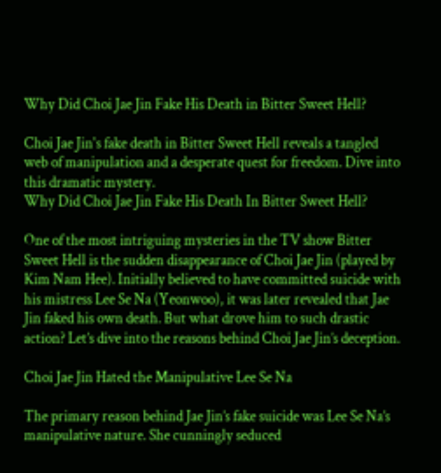Why Did Choi Jae Jin Fake His Death in Bitter Sweet Hell?

Choi Jae Jin's fake death in Bitter Sweet Hell reveals a tangled web of manipulation and a desperate quest for freedom. Dive into this dramatic mystery.
Why Did Choi Jae Jin Fake His Death In Bitter Sweet Hell?

One of the most intriguing mysteries in the TV show Bitter Sweet Hell is the sudden disappearance of Choi Jae Jin (played by Kim Nam Hee). Initially believed to have committed suicide with his mistress Lee Se Na (Yeonwoo), it was later revealed that Jae Jin faked his own death. But what drove him to such drastic action? Let’s dive into the reasons behind Choi Jae Jin’s deception.

Choi Jae Jin Hated the Manipulative Lee Se Na

The primary reason behind Jae Jin’s fake suicide was Lee Se Na’s manipulative nature. She cunningly seduced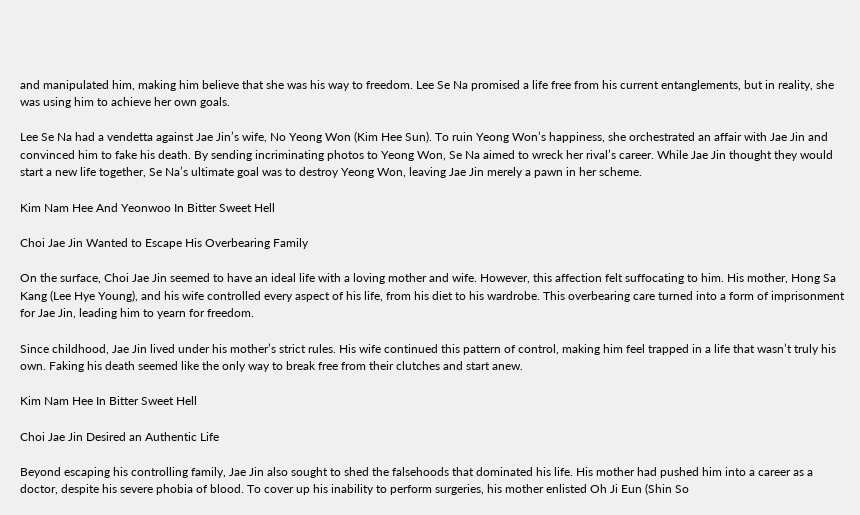and manipulated him, making him believe that she was his way to freedom. Lee Se Na promised a life free from his current entanglements, but in reality, she was using him to achieve her own goals.

Lee Se Na had a vendetta against Jae Jin’s wife, No Yeong Won (Kim Hee Sun). To ruin Yeong Won’s happiness, she orchestrated an affair with Jae Jin and convinced him to fake his death. By sending incriminating photos to Yeong Won, Se Na aimed to wreck her rival’s career. While Jae Jin thought they would start a new life together, Se Na’s ultimate goal was to destroy Yeong Won, leaving Jae Jin merely a pawn in her scheme.

Kim Nam Hee And Yeonwoo In Bitter Sweet Hell

Choi Jae Jin Wanted to Escape His Overbearing Family

On the surface, Choi Jae Jin seemed to have an ideal life with a loving mother and wife. However, this affection felt suffocating to him. His mother, Hong Sa Kang (Lee Hye Young), and his wife controlled every aspect of his life, from his diet to his wardrobe. This overbearing care turned into a form of imprisonment for Jae Jin, leading him to yearn for freedom.

Since childhood, Jae Jin lived under his mother’s strict rules. His wife continued this pattern of control, making him feel trapped in a life that wasn’t truly his own. Faking his death seemed like the only way to break free from their clutches and start anew.

Kim Nam Hee In Bitter Sweet Hell

Choi Jae Jin Desired an Authentic Life

Beyond escaping his controlling family, Jae Jin also sought to shed the falsehoods that dominated his life. His mother had pushed him into a career as a doctor, despite his severe phobia of blood. To cover up his inability to perform surgeries, his mother enlisted Oh Ji Eun (Shin So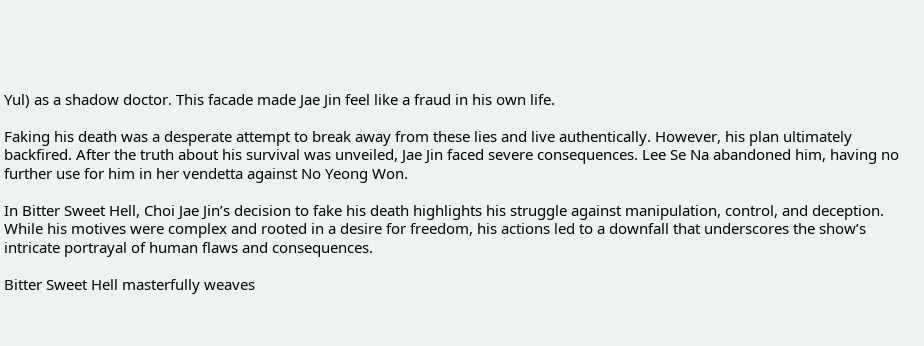Yul) as a shadow doctor. This facade made Jae Jin feel like a fraud in his own life.

Faking his death was a desperate attempt to break away from these lies and live authentically. However, his plan ultimately backfired. After the truth about his survival was unveiled, Jae Jin faced severe consequences. Lee Se Na abandoned him, having no further use for him in her vendetta against No Yeong Won.

In Bitter Sweet Hell, Choi Jae Jin’s decision to fake his death highlights his struggle against manipulation, control, and deception. While his motives were complex and rooted in a desire for freedom, his actions led to a downfall that underscores the show’s intricate portrayal of human flaws and consequences.

Bitter Sweet Hell masterfully weaves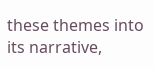these themes into its narrative,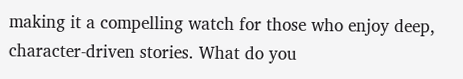making it a compelling watch for those who enjoy deep, character-driven stories. What do you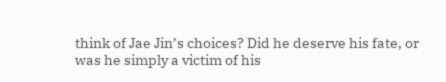think of Jae Jin’s choices? Did he deserve his fate, or was he simply a victim of his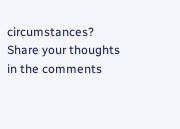circumstances? Share your thoughts in the comments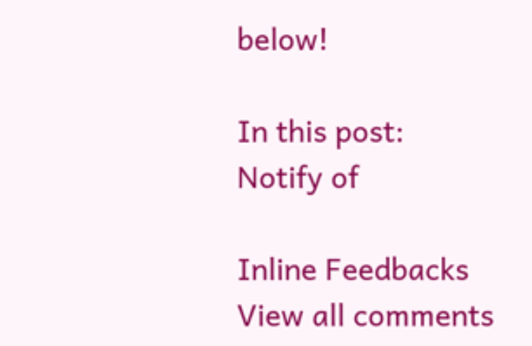below!

In this post:
Notify of

Inline Feedbacks
View all comments